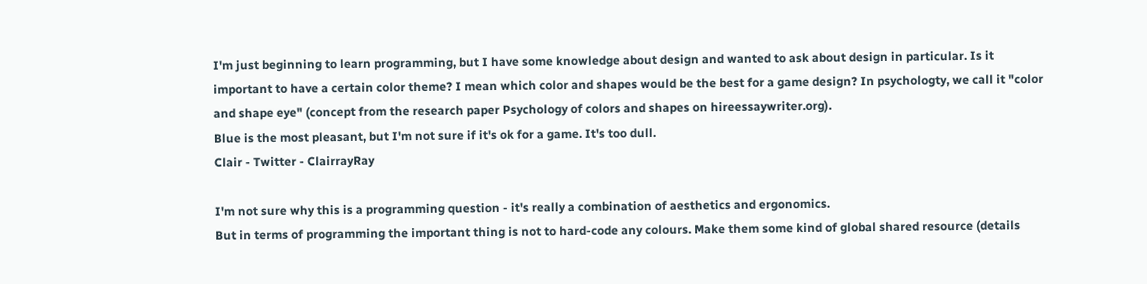I'm just beginning to learn programming, but I have some knowledge about design and wanted to ask about design in particular. Is it important to have a certain color theme? I mean which color and shapes would be the best for a game design? In psychologty, we call it "color and shape eye" (concept from the research paper Psychology of colors and shapes on hireessaywriter.org).
Blue is the most pleasant, but I'm not sure if it's ok for a game. It's too dull.
Clair - Twitter - ClairrayRay

I'm not sure why this is a programming question - it's really a combination of aesthetics and ergonomics.
But in terms of programming the important thing is not to hard-code any colours. Make them some kind of global shared resource (details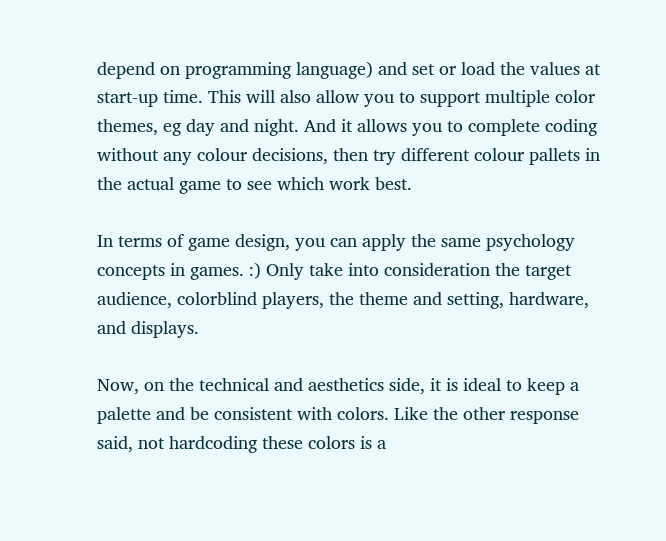depend on programming language) and set or load the values at start-up time. This will also allow you to support multiple color themes, eg day and night. And it allows you to complete coding without any colour decisions, then try different colour pallets in the actual game to see which work best.

In terms of game design, you can apply the same psychology concepts in games. :) Only take into consideration the target audience, colorblind players, the theme and setting, hardware, and displays.

Now, on the technical and aesthetics side, it is ideal to keep a palette and be consistent with colors. Like the other response said, not hardcoding these colors is a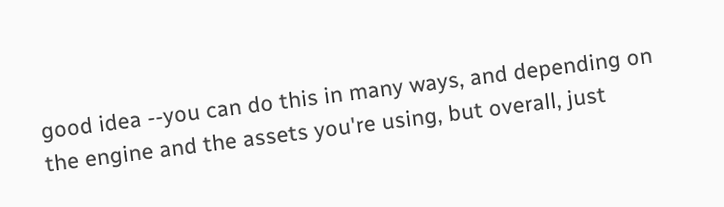good idea --you can do this in many ways, and depending on the engine and the assets you're using, but overall, just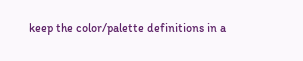keep the color/palette definitions in a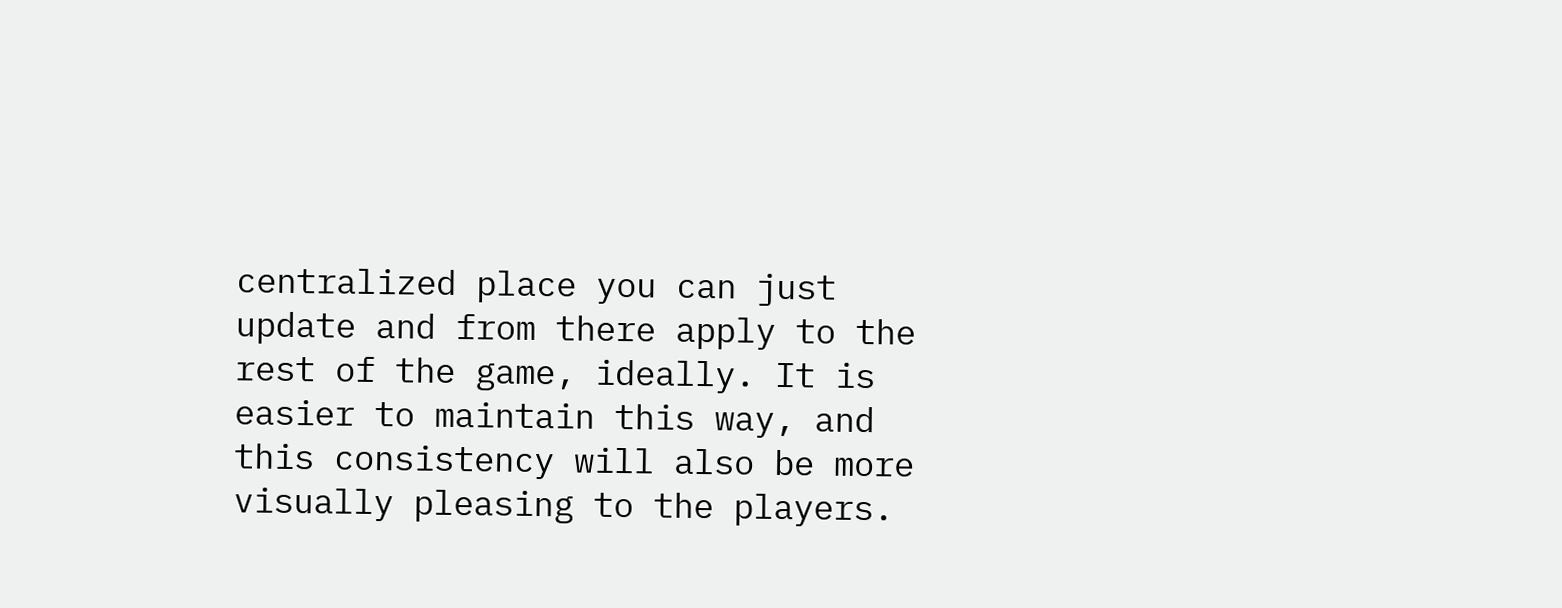centralized place you can just update and from there apply to the rest of the game, ideally. It is easier to maintain this way, and this consistency will also be more visually pleasing to the players.